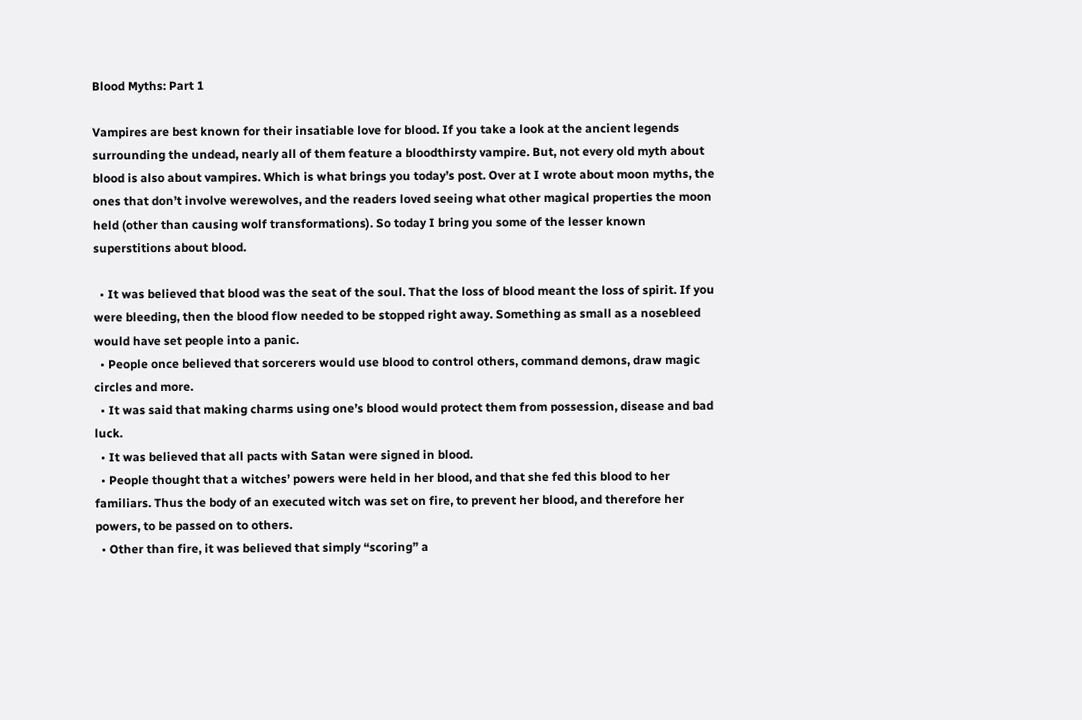Blood Myths: Part 1

Vampires are best known for their insatiable love for blood. If you take a look at the ancient legends surrounding the undead, nearly all of them feature a bloodthirsty vampire. But, not every old myth about blood is also about vampires. Which is what brings you today’s post. Over at I wrote about moon myths, the ones that don’t involve werewolves, and the readers loved seeing what other magical properties the moon held (other than causing wolf transformations). So today I bring you some of the lesser known superstitions about blood.

  • It was believed that blood was the seat of the soul. That the loss of blood meant the loss of spirit. If you were bleeding, then the blood flow needed to be stopped right away. Something as small as a nosebleed would have set people into a panic.
  • People once believed that sorcerers would use blood to control others, command demons, draw magic circles and more.
  • It was said that making charms using one’s blood would protect them from possession, disease and bad luck.
  • It was believed that all pacts with Satan were signed in blood.
  • People thought that a witches’ powers were held in her blood, and that she fed this blood to her familiars. Thus the body of an executed witch was set on fire, to prevent her blood, and therefore her powers, to be passed on to others.
  • Other than fire, it was believed that simply “scoring” a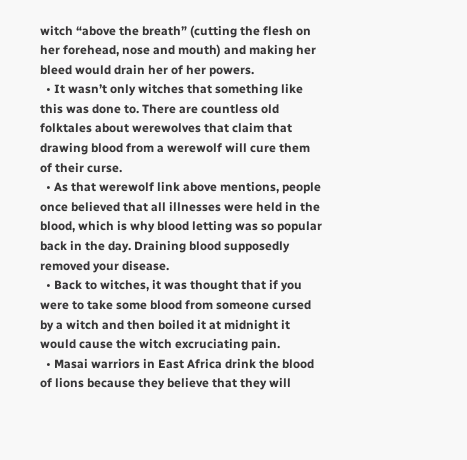witch “above the breath” (cutting the flesh on her forehead, nose and mouth) and making her bleed would drain her of her powers.
  • It wasn’t only witches that something like this was done to. There are countless old folktales about werewolves that claim that drawing blood from a werewolf will cure them of their curse.
  • As that werewolf link above mentions, people once believed that all illnesses were held in the blood, which is why blood letting was so popular back in the day. Draining blood supposedly removed your disease.
  • Back to witches, it was thought that if you were to take some blood from someone cursed by a witch and then boiled it at midnight it would cause the witch excruciating pain.
  • Masai warriors in East Africa drink the blood of lions because they believe that they will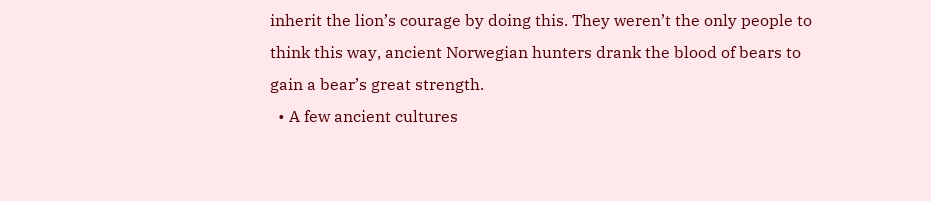inherit the lion’s courage by doing this. They weren’t the only people to think this way, ancient Norwegian hunters drank the blood of bears to gain a bear’s great strength.
  • A few ancient cultures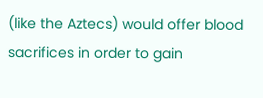(like the Aztecs) would offer blood sacrifices in order to gain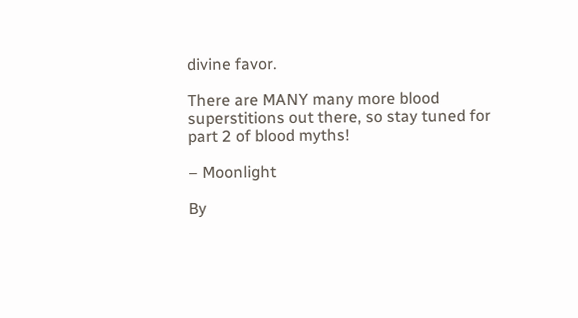divine favor.

There are MANY many more blood superstitions out there, so stay tuned for part 2 of blood myths!

– Moonlight

By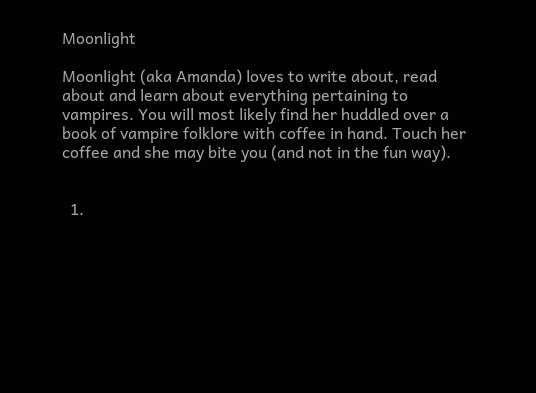Moonlight

Moonlight (aka Amanda) loves to write about, read about and learn about everything pertaining to vampires. You will most likely find her huddled over a book of vampire folklore with coffee in hand. Touch her coffee and she may bite you (and not in the fun way).


  1.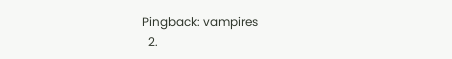Pingback: vampires
  2.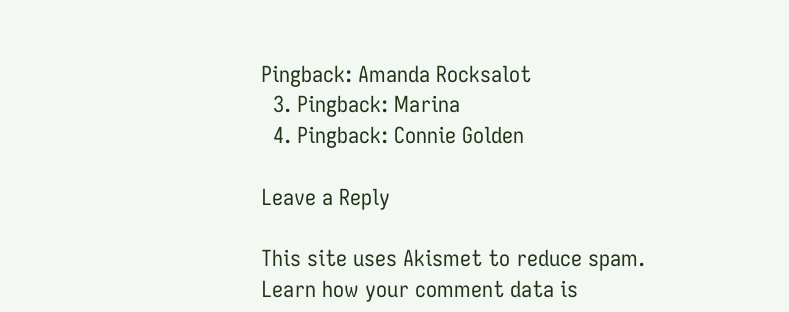Pingback: Amanda Rocksalot
  3. Pingback: Marina
  4. Pingback: Connie Golden

Leave a Reply

This site uses Akismet to reduce spam. Learn how your comment data is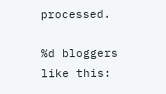processed.

%d bloggers like this: